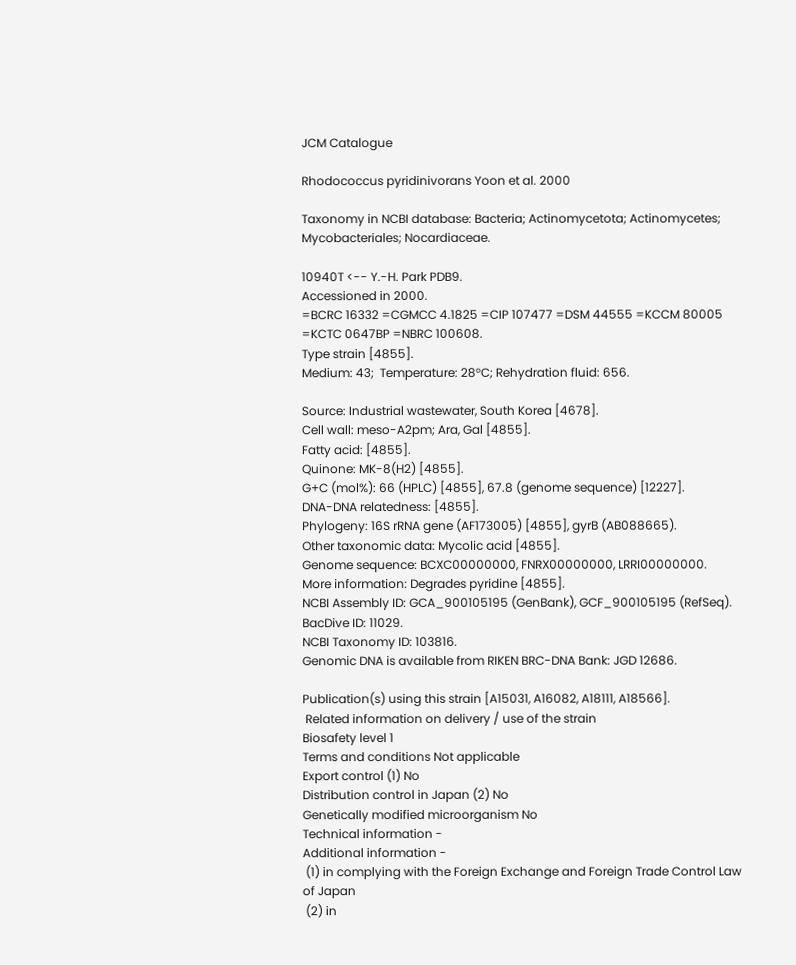JCM Catalogue

Rhodococcus pyridinivorans Yoon et al. 2000

Taxonomy in NCBI database: Bacteria; Actinomycetota; Actinomycetes; Mycobacteriales; Nocardiaceae.

10940T <-- Y.-H. Park PDB9.
Accessioned in 2000.
=BCRC 16332 =CGMCC 4.1825 =CIP 107477 =DSM 44555 =KCCM 80005 =KCTC 0647BP =NBRC 100608.
Type strain [4855].
Medium: 43;  Temperature: 28°C; Rehydration fluid: 656.

Source: Industrial wastewater, South Korea [4678].
Cell wall: meso-A2pm; Ara, Gal [4855].
Fatty acid: [4855].
Quinone: MK-8(H2) [4855].
G+C (mol%): 66 (HPLC) [4855], 67.8 (genome sequence) [12227].
DNA-DNA relatedness: [4855].
Phylogeny: 16S rRNA gene (AF173005) [4855], gyrB (AB088665).
Other taxonomic data: Mycolic acid [4855].
Genome sequence: BCXC00000000, FNRX00000000, LRRI00000000.
More information: Degrades pyridine [4855].
NCBI Assembly ID: GCA_900105195 (GenBank), GCF_900105195 (RefSeq).
BacDive ID: 11029.
NCBI Taxonomy ID: 103816.
Genomic DNA is available from RIKEN BRC-DNA Bank: JGD 12686.

Publication(s) using this strain [A15031, A16082, A18111, A18566].
 Related information on delivery / use of the strain
Biosafety level 1
Terms and conditions Not applicable
Export control (1) No
Distribution control in Japan (2) No
Genetically modified microorganism No
Technical information -
Additional information -
 (1) in complying with the Foreign Exchange and Foreign Trade Control Law of Japan
 (2) in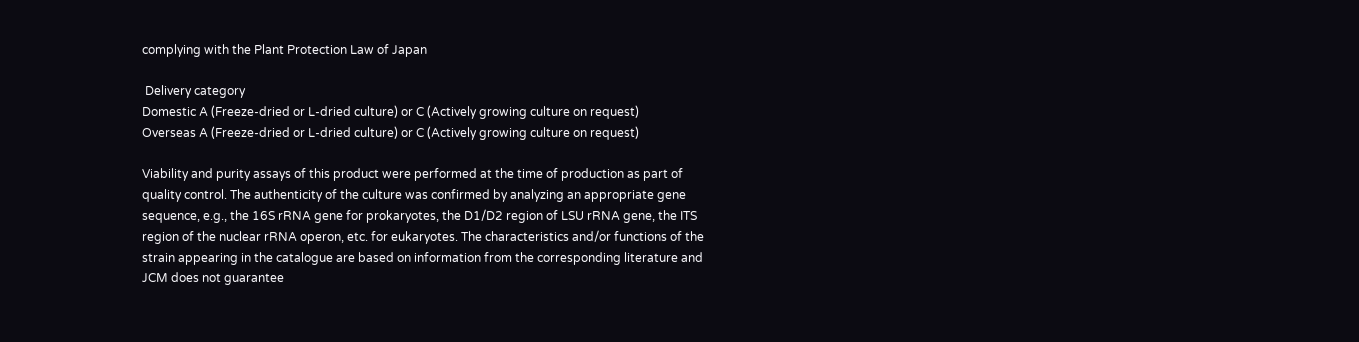complying with the Plant Protection Law of Japan

 Delivery category
Domestic A (Freeze-dried or L-dried culture) or C (Actively growing culture on request)
Overseas A (Freeze-dried or L-dried culture) or C (Actively growing culture on request)

Viability and purity assays of this product were performed at the time of production as part of quality control. The authenticity of the culture was confirmed by analyzing an appropriate gene sequence, e.g., the 16S rRNA gene for prokaryotes, the D1/D2 region of LSU rRNA gene, the ITS region of the nuclear rRNA operon, etc. for eukaryotes. The characteristics and/or functions of the strain appearing in the catalogue are based on information from the corresponding literature and JCM does not guarantee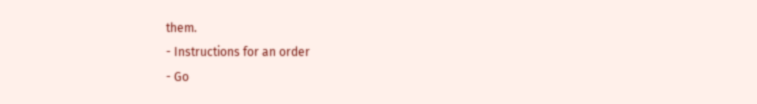them.
- Instructions for an order
- Go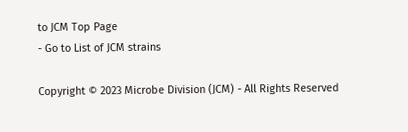to JCM Top Page
- Go to List of JCM strains

Copyright © 2023 Microbe Division (JCM) - All Rights Reserved